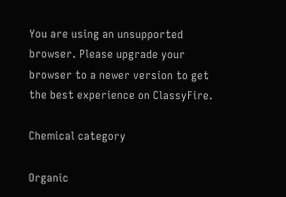You are using an unsupported browser. Please upgrade your browser to a newer version to get the best experience on ClassyFire.

Chemical category

Organic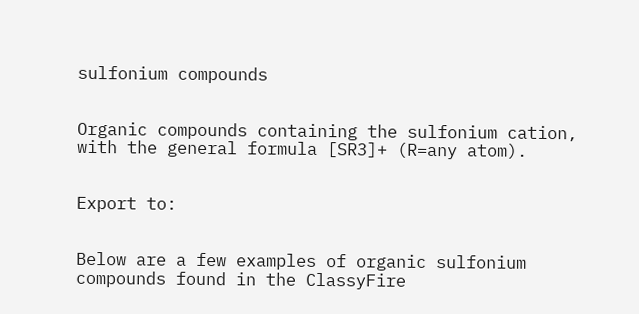sulfonium compounds


Organic compounds containing the sulfonium cation, with the general formula [SR3]+ (R=any atom).


Export to:


Below are a few examples of organic sulfonium compounds found in the ClassyFire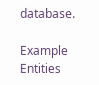database.

Example Entities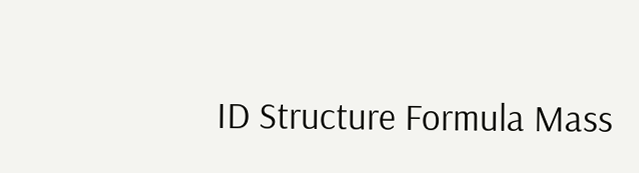ID Structure Formula Mass